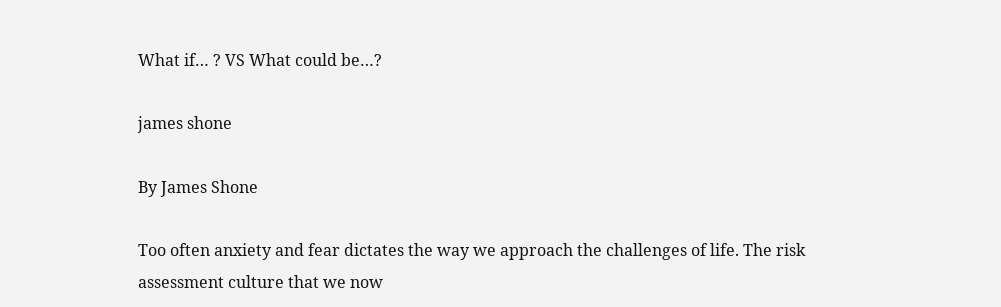What if… ? VS What could be…?

james shone

By James Shone

Too often anxiety and fear dictates the way we approach the challenges of life. The risk assessment culture that we now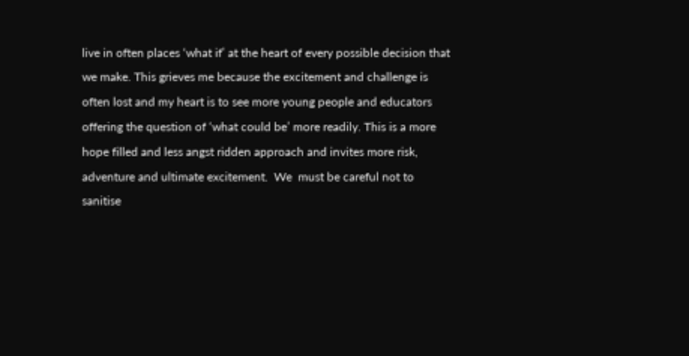live in often places ‘what if’ at the heart of every possible decision that we make. This grieves me because the excitement and challenge is often lost and my heart is to see more young people and educators offering the question of ‘what could be’ more readily. This is a more hope filled and less angst ridden approach and invites more risk, adventure and ultimate excitement.  We  must be careful not to sanitise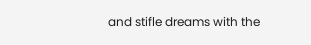and stifle dreams with the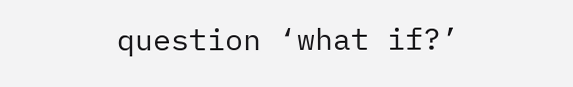question ‘what if?’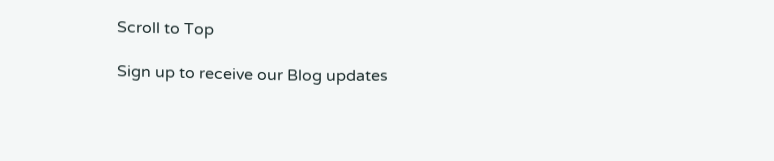Scroll to Top

Sign up to receive our Blog updates